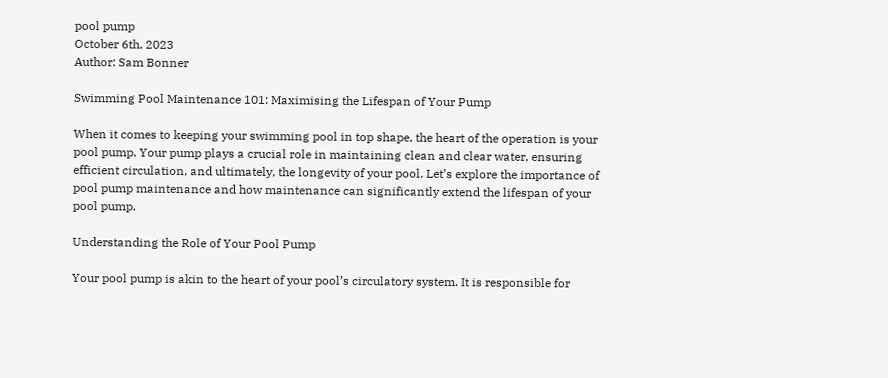pool pump
October 6th, 2023
Author: Sam Bonner

Swimming Pool Maintenance 101: Maximising the Lifespan of Your Pump

When it comes to keeping your swimming pool in top shape, the heart of the operation is your pool pump. Your pump plays a crucial role in maintaining clean and clear water, ensuring efficient circulation, and ultimately, the longevity of your pool. Let’s explore the importance of pool pump maintenance and how maintenance can significantly extend the lifespan of your pool pump.

Understanding the Role of Your Pool Pump

Your pool pump is akin to the heart of your pool’s circulatory system. It is responsible for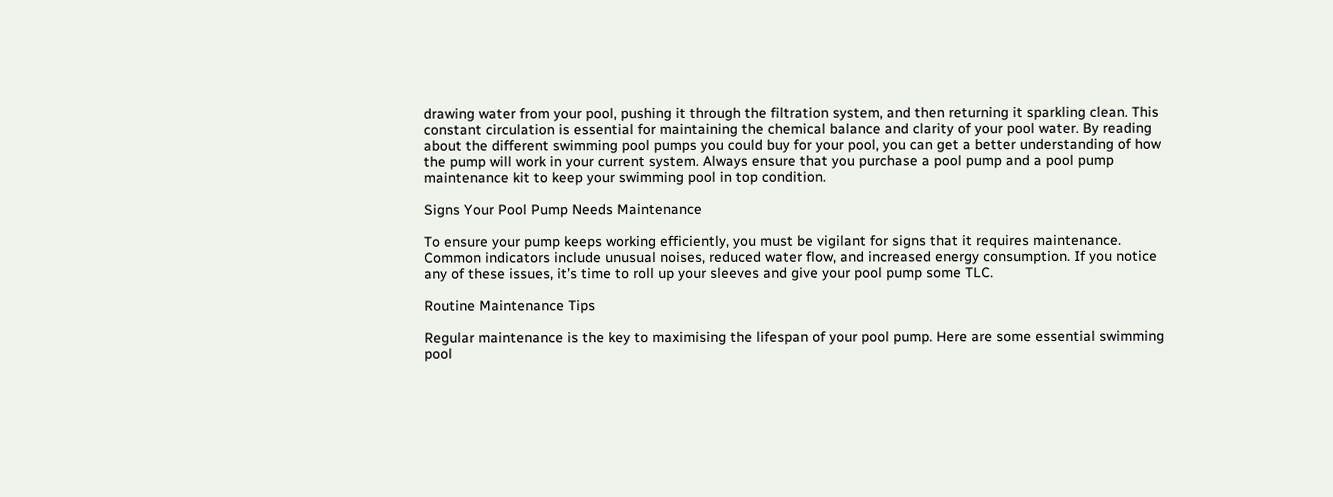drawing water from your pool, pushing it through the filtration system, and then returning it sparkling clean. This constant circulation is essential for maintaining the chemical balance and clarity of your pool water. By reading about the different swimming pool pumps you could buy for your pool, you can get a better understanding of how the pump will work in your current system. Always ensure that you purchase a pool pump and a pool pump maintenance kit to keep your swimming pool in top condition.

Signs Your Pool Pump Needs Maintenance

To ensure your pump keeps working efficiently, you must be vigilant for signs that it requires maintenance. Common indicators include unusual noises, reduced water flow, and increased energy consumption. If you notice any of these issues, it’s time to roll up your sleeves and give your pool pump some TLC.

Routine Maintenance Tips

Regular maintenance is the key to maximising the lifespan of your pool pump. Here are some essential swimming pool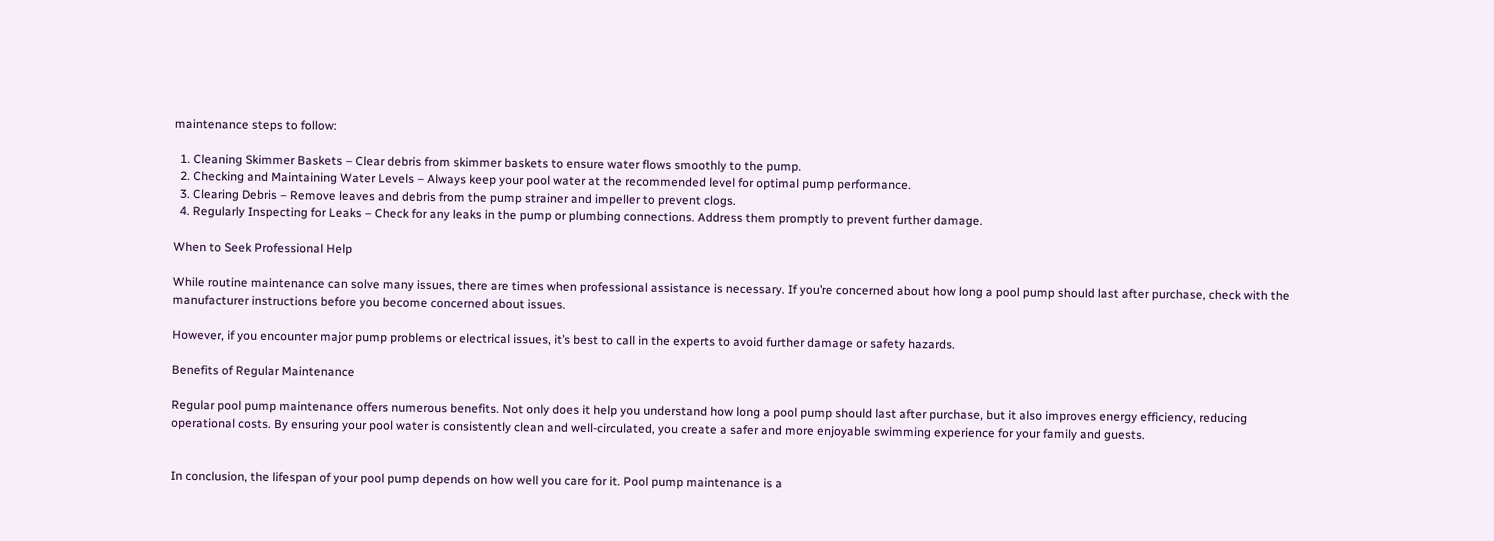maintenance steps to follow:

  1. Cleaning Skimmer Baskets – Clear debris from skimmer baskets to ensure water flows smoothly to the pump.
  2. Checking and Maintaining Water Levels – Always keep your pool water at the recommended level for optimal pump performance.
  3. Clearing Debris – Remove leaves and debris from the pump strainer and impeller to prevent clogs.
  4. Regularly Inspecting for Leaks – Check for any leaks in the pump or plumbing connections. Address them promptly to prevent further damage.

When to Seek Professional Help

While routine maintenance can solve many issues, there are times when professional assistance is necessary. If you’re concerned about how long a pool pump should last after purchase, check with the manufacturer instructions before you become concerned about issues.

However, if you encounter major pump problems or electrical issues, it’s best to call in the experts to avoid further damage or safety hazards.

Benefits of Regular Maintenance

Regular pool pump maintenance offers numerous benefits. Not only does it help you understand how long a pool pump should last after purchase, but it also improves energy efficiency, reducing operational costs. By ensuring your pool water is consistently clean and well-circulated, you create a safer and more enjoyable swimming experience for your family and guests.


In conclusion, the lifespan of your pool pump depends on how well you care for it. Pool pump maintenance is a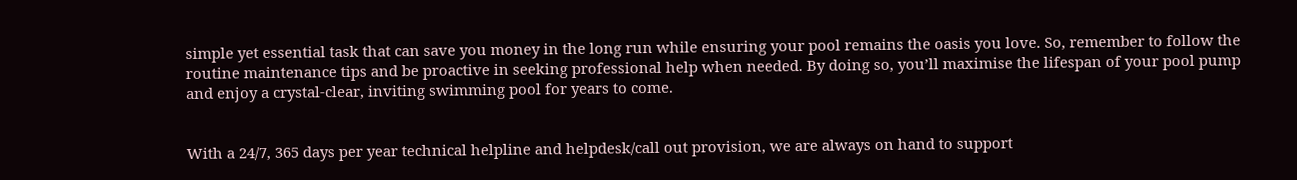simple yet essential task that can save you money in the long run while ensuring your pool remains the oasis you love. So, remember to follow the routine maintenance tips and be proactive in seeking professional help when needed. By doing so, you’ll maximise the lifespan of your pool pump and enjoy a crystal-clear, inviting swimming pool for years to come.


With a 24/7, 365 days per year technical helpline and helpdesk/call out provision, we are always on hand to support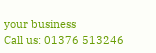your business
Call us: 01376 513246